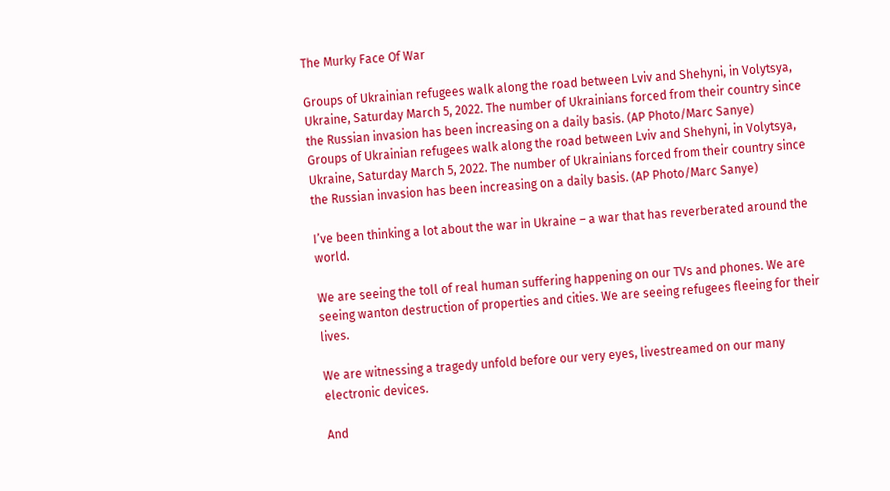The Murky Face Of War

Groups of Ukrainian refugees walk along the road between Lviv and Shehyni, in Volytsya, Ukraine, Saturday March 5, 2022. The number of Ukrainians forced from their country since the Russian invasion has been increasing on a daily basis. (AP Photo/Marc Sanye)
Groups of Ukrainian refugees walk along the road between Lviv and Shehyni, in Volytsya, Ukraine, Saturday March 5, 2022. The number of Ukrainians forced from their country since the Russian invasion has been increasing on a daily basis. (AP Photo/Marc Sanye)

I’ve been thinking a lot about the war in Ukraine – a war that has reverberated around the world.

We are seeing the toll of real human suffering happening on our TVs and phones. We are seeing wanton destruction of properties and cities. We are seeing refugees fleeing for their lives.

We are witnessing a tragedy unfold before our very eyes, livestreamed on our many electronic devices.

And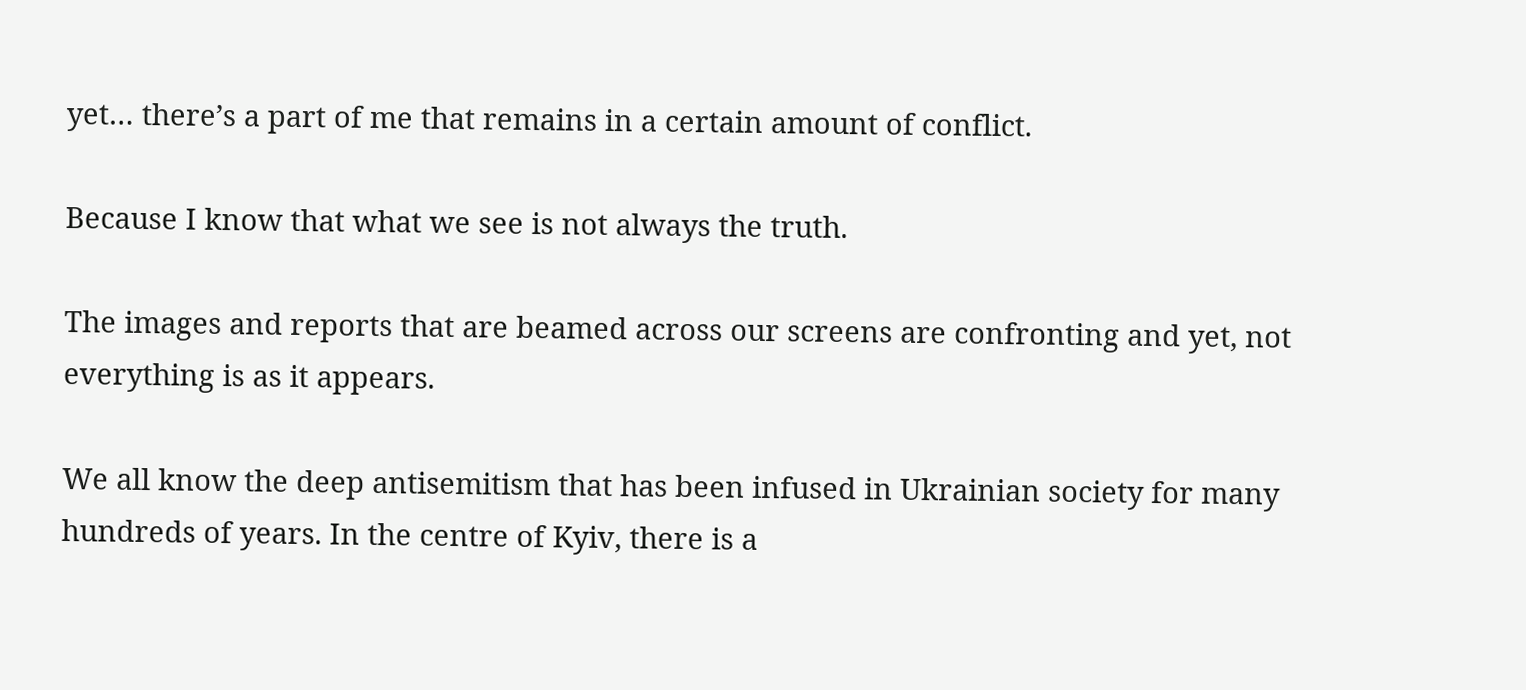yet… there’s a part of me that remains in a certain amount of conflict.

Because I know that what we see is not always the truth.

The images and reports that are beamed across our screens are confronting and yet, not everything is as it appears.

We all know the deep antisemitism that has been infused in Ukrainian society for many hundreds of years. In the centre of Kyiv, there is a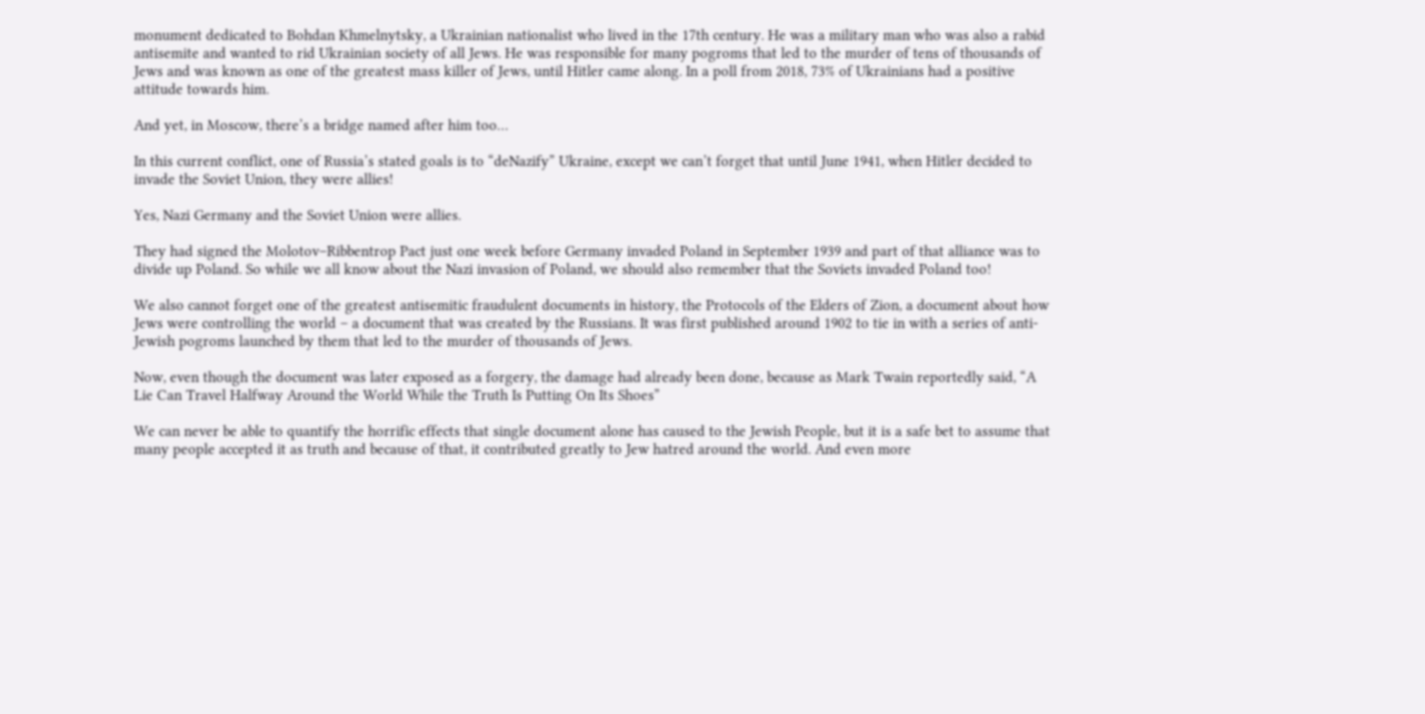monument dedicated to Bohdan Khmelnytsky, a Ukrainian nationalist who lived in the 17th century. He was a military man who was also a rabid antisemite and wanted to rid Ukrainian society of all Jews. He was responsible for many pogroms that led to the murder of tens of thousands of Jews and was known as one of the greatest mass killer of Jews, until Hitler came along. In a poll from 2018, 73% of Ukrainians had a positive attitude towards him.

And yet, in Moscow, there’s a bridge named after him too…

In this current conflict, one of Russia’s stated goals is to “deNazify” Ukraine, except we can’t forget that until June 1941, when Hitler decided to invade the Soviet Union, they were allies!

Yes, Nazi Germany and the Soviet Union were allies.

They had signed the Molotov–Ribbentrop Pact just one week before Germany invaded Poland in September 1939 and part of that alliance was to divide up Poland. So while we all know about the Nazi invasion of Poland, we should also remember that the Soviets invaded Poland too!

We also cannot forget one of the greatest antisemitic fraudulent documents in history, the Protocols of the Elders of Zion, a document about how Jews were controlling the world – a document that was created by the Russians. It was first published around 1902 to tie in with a series of anti-Jewish pogroms launched by them that led to the murder of thousands of Jews.

Now, even though the document was later exposed as a forgery, the damage had already been done, because as Mark Twain reportedly said, “A Lie Can Travel Halfway Around the World While the Truth Is Putting On Its Shoes”

We can never be able to quantify the horrific effects that single document alone has caused to the Jewish People, but it is a safe bet to assume that many people accepted it as truth and because of that, it contributed greatly to Jew hatred around the world. And even more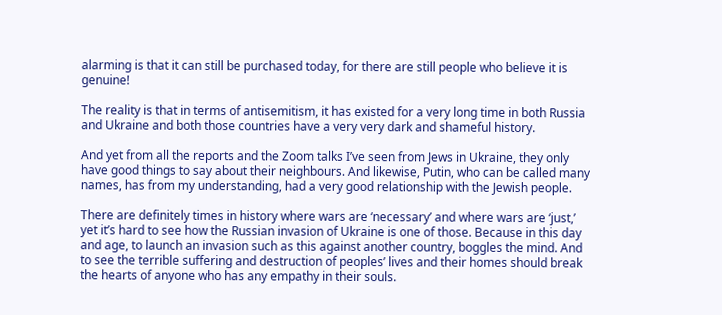alarming is that it can still be purchased today, for there are still people who believe it is genuine!

The reality is that in terms of antisemitism, it has existed for a very long time in both Russia and Ukraine and both those countries have a very very dark and shameful history.

And yet from all the reports and the Zoom talks I’ve seen from Jews in Ukraine, they only have good things to say about their neighbours. And likewise, Putin, who can be called many names, has from my understanding, had a very good relationship with the Jewish people.

There are definitely times in history where wars are ‘necessary’ and where wars are ‘just,’ yet it’s hard to see how the Russian invasion of Ukraine is one of those. Because in this day and age, to launch an invasion such as this against another country, boggles the mind. And to see the terrible suffering and destruction of peoples’ lives and their homes should break the hearts of anyone who has any empathy in their souls.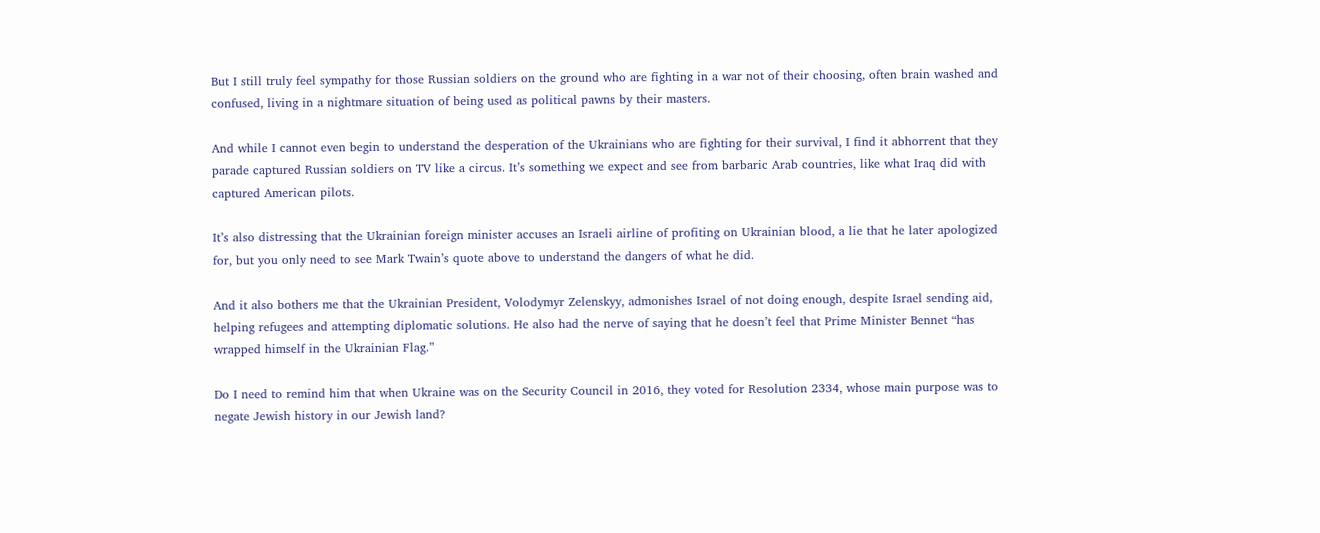But I still truly feel sympathy for those Russian soldiers on the ground who are fighting in a war not of their choosing, often brain washed and confused, living in a nightmare situation of being used as political pawns by their masters.

And while I cannot even begin to understand the desperation of the Ukrainians who are fighting for their survival, I find it abhorrent that they parade captured Russian soldiers on TV like a circus. It’s something we expect and see from barbaric Arab countries, like what Iraq did with captured American pilots.

It’s also distressing that the Ukrainian foreign minister accuses an Israeli airline of profiting on Ukrainian blood, a lie that he later apologized for, but you only need to see Mark Twain’s quote above to understand the dangers of what he did.

And it also bothers me that the Ukrainian President, Volodymyr Zelenskyy, admonishes Israel of not doing enough, despite Israel sending aid, helping refugees and attempting diplomatic solutions. He also had the nerve of saying that he doesn’t feel that Prime Minister Bennet “has wrapped himself in the Ukrainian Flag.”

Do I need to remind him that when Ukraine was on the Security Council in 2016, they voted for Resolution 2334, whose main purpose was to negate Jewish history in our Jewish land?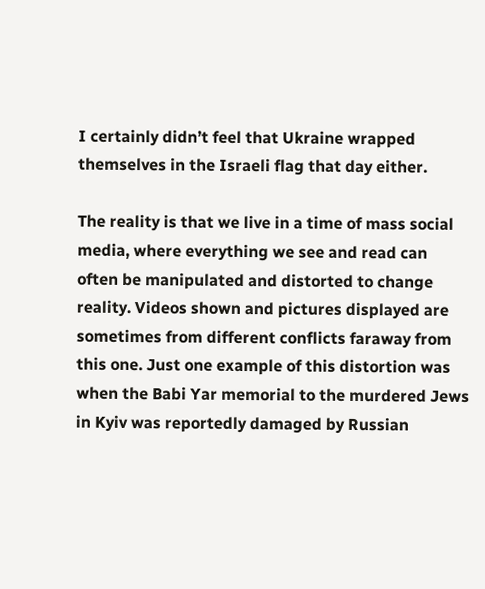I certainly didn’t feel that Ukraine wrapped themselves in the Israeli flag that day either.

The reality is that we live in a time of mass social media, where everything we see and read can often be manipulated and distorted to change reality. Videos shown and pictures displayed are sometimes from different conflicts faraway from this one. Just one example of this distortion was when the Babi Yar memorial to the murdered Jews in Kyiv was reportedly damaged by Russian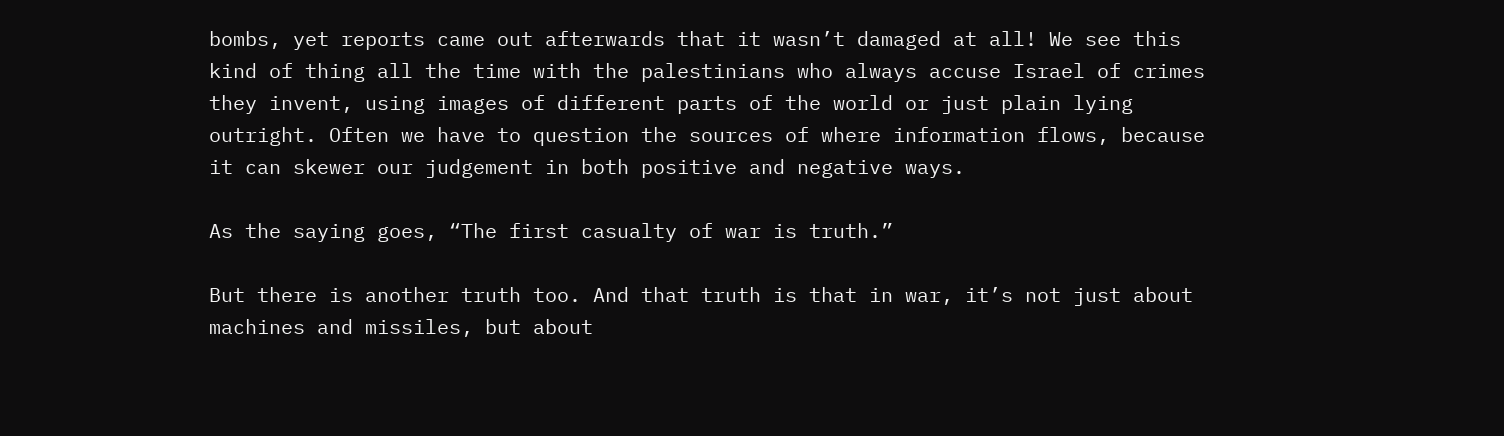bombs, yet reports came out afterwards that it wasn’t damaged at all! We see this kind of thing all the time with the palestinians who always accuse Israel of crimes they invent, using images of different parts of the world or just plain lying outright. Often we have to question the sources of where information flows, because it can skewer our judgement in both positive and negative ways.

As the saying goes, “The first casualty of war is truth.”

But there is another truth too. And that truth is that in war, it’s not just about machines and missiles, but about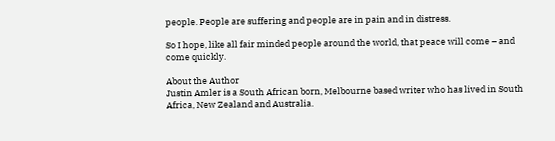people. People are suffering and people are in pain and in distress.

So I hope, like all fair minded people around the world, that peace will come – and come quickly.

About the Author
Justin Amler is a South African born, Melbourne based writer who has lived in South Africa, New Zealand and Australia.